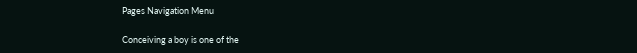Pages Navigation Menu

Conceiving a boy is one of the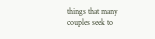things that many couples seek to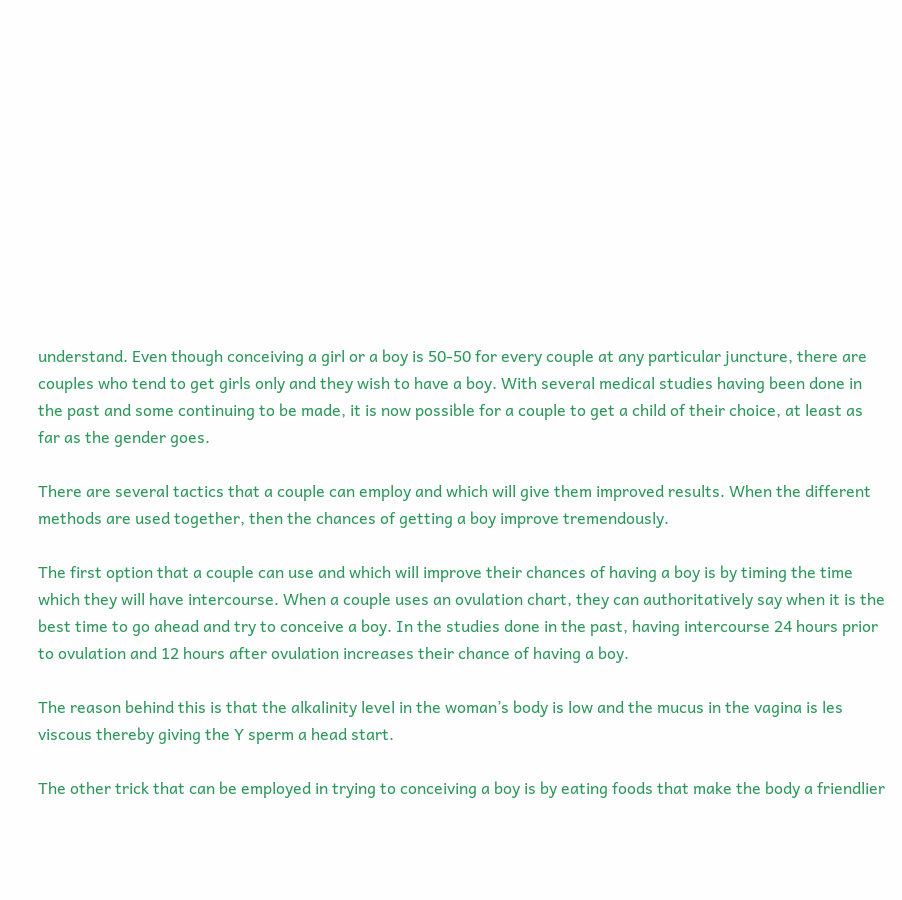understand. Even though conceiving a girl or a boy is 50-50 for every couple at any particular juncture, there are couples who tend to get girls only and they wish to have a boy. With several medical studies having been done in the past and some continuing to be made, it is now possible for a couple to get a child of their choice, at least as far as the gender goes.

There are several tactics that a couple can employ and which will give them improved results. When the different methods are used together, then the chances of getting a boy improve tremendously.

The first option that a couple can use and which will improve their chances of having a boy is by timing the time which they will have intercourse. When a couple uses an ovulation chart, they can authoritatively say when it is the best time to go ahead and try to conceive a boy. In the studies done in the past, having intercourse 24 hours prior to ovulation and 12 hours after ovulation increases their chance of having a boy.

The reason behind this is that the alkalinity level in the woman’s body is low and the mucus in the vagina is les viscous thereby giving the Y sperm a head start.

The other trick that can be employed in trying to conceiving a boy is by eating foods that make the body a friendlier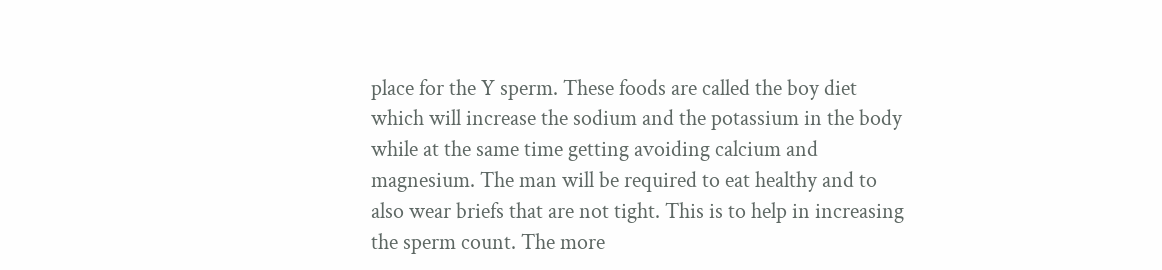place for the Y sperm. These foods are called the boy diet which will increase the sodium and the potassium in the body while at the same time getting avoiding calcium and magnesium. The man will be required to eat healthy and to also wear briefs that are not tight. This is to help in increasing the sperm count. The more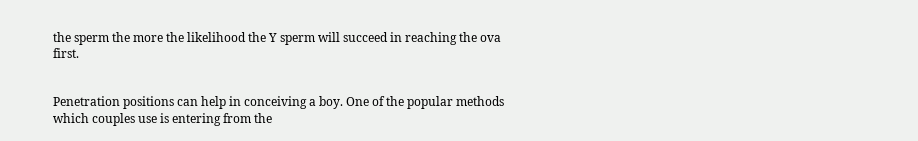the sperm the more the likelihood the Y sperm will succeed in reaching the ova first.


Penetration positions can help in conceiving a boy. One of the popular methods which couples use is entering from the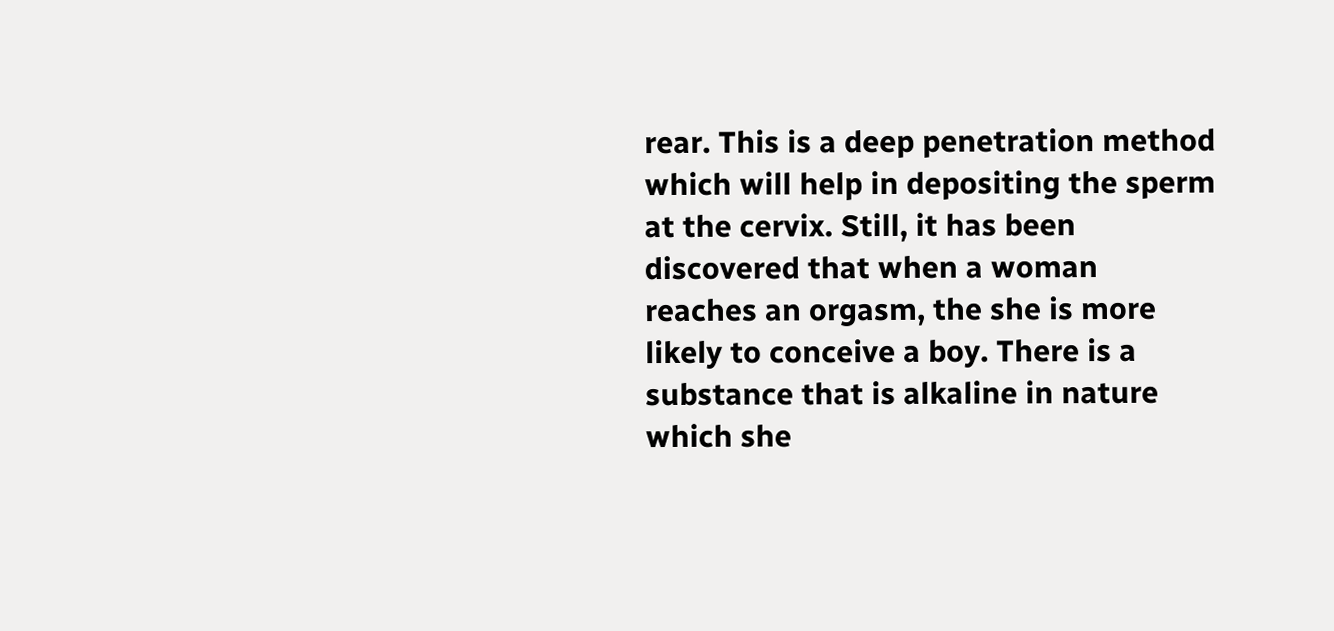rear. This is a deep penetration method which will help in depositing the sperm at the cervix. Still, it has been discovered that when a woman reaches an orgasm, the she is more likely to conceive a boy. There is a substance that is alkaline in nature which she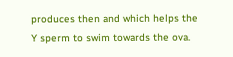produces then and which helps the Y sperm to swim towards the ova.